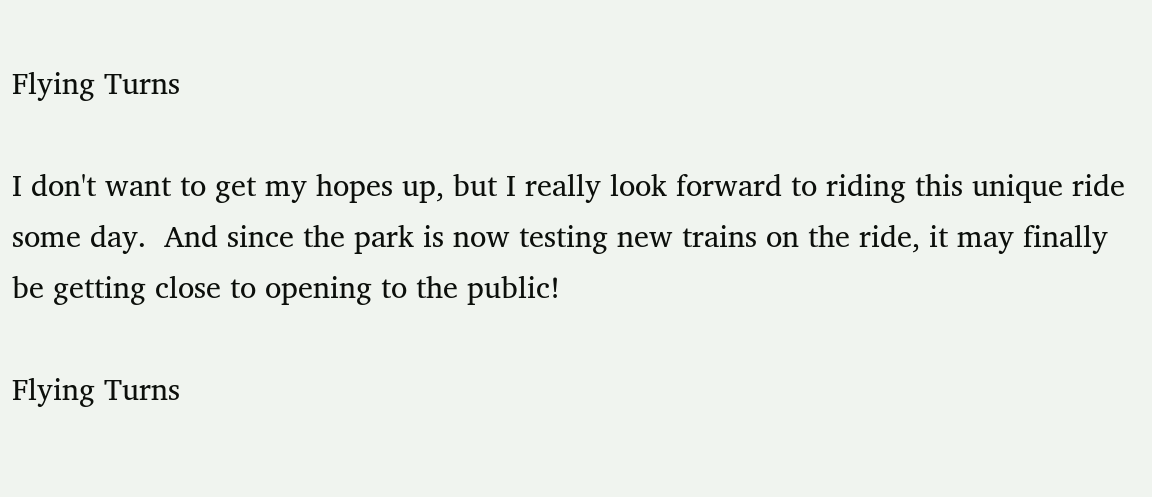Flying Turns

I don't want to get my hopes up, but I really look forward to riding this unique ride some day.  And since the park is now testing new trains on the ride, it may finally be getting close to opening to the public!

Flying Turns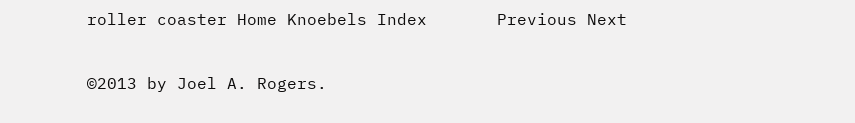roller coaster Home Knoebels Index       Previous Next

©2013 by Joel A. Rogers.